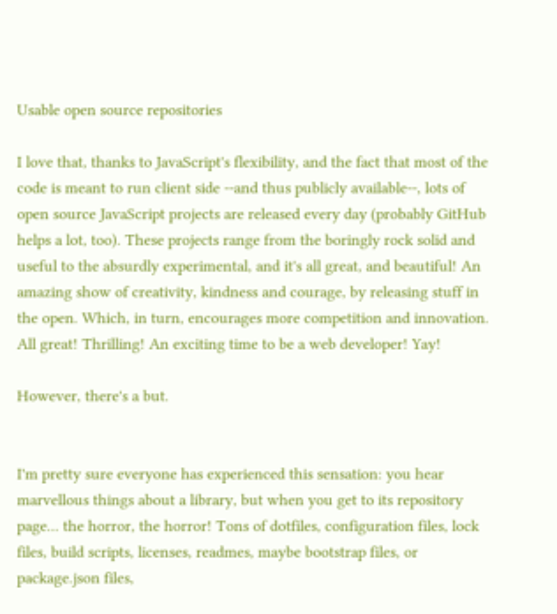Usable open source repositories

I love that, thanks to JavaScript's flexibility, and the fact that most of the code is meant to run client side --and thus publicly available--, lots of open source JavaScript projects are released every day (probably GitHub helps a lot, too). These projects range from the boringly rock solid and useful to the absurdly experimental, and it's all great, and beautiful! An amazing show of creativity, kindness and courage, by releasing stuff in the open. Which, in turn, encourages more competition and innovation. All great! Thrilling! An exciting time to be a web developer! Yay!

However, there's a but.


I'm pretty sure everyone has experienced this sensation: you hear marvellous things about a library, but when you get to its repository page... the horror, the horror! Tons of dotfiles, configuration files, lock files, build scripts, licenses, readmes, maybe bootstrap files, or package.json files,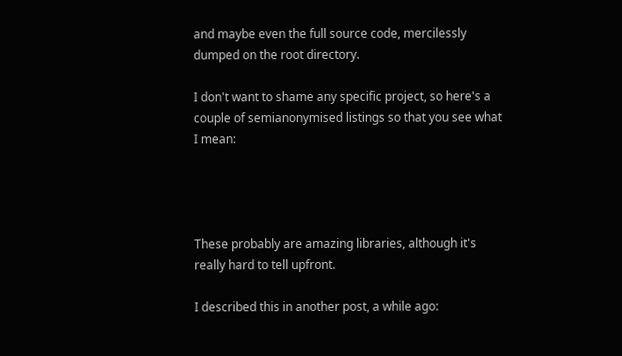and maybe even the full source code, mercilessly dumped on the root directory.

I don't want to shame any specific project, so here's a couple of semianonymised listings so that you see what I mean:




These probably are amazing libraries, although it's really hard to tell upfront.

I described this in another post, a while ago: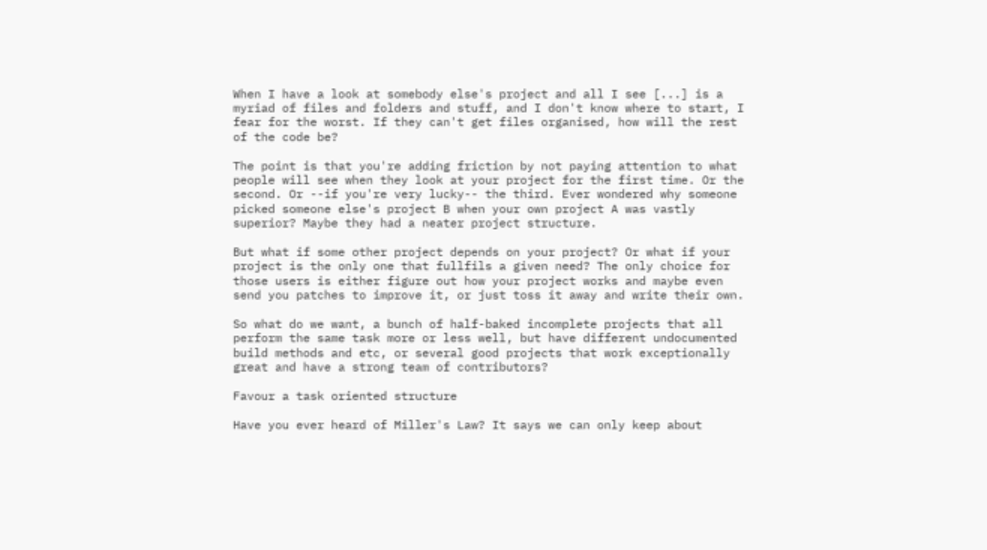When I have a look at somebody else's project and all I see [...] is a myriad of files and folders and stuff, and I don't know where to start, I fear for the worst. If they can't get files organised, how will the rest of the code be?

The point is that you're adding friction by not paying attention to what people will see when they look at your project for the first time. Or the second. Or --if you're very lucky-- the third. Ever wondered why someone picked someone else's project B when your own project A was vastly superior? Maybe they had a neater project structure.

But what if some other project depends on your project? Or what if your project is the only one that fullfils a given need? The only choice for those users is either figure out how your project works and maybe even send you patches to improve it, or just toss it away and write their own.

So what do we want, a bunch of half-baked incomplete projects that all perform the same task more or less well, but have different undocumented build methods and etc, or several good projects that work exceptionally great and have a strong team of contributors?

Favour a task oriented structure

Have you ever heard of Miller's Law? It says we can only keep about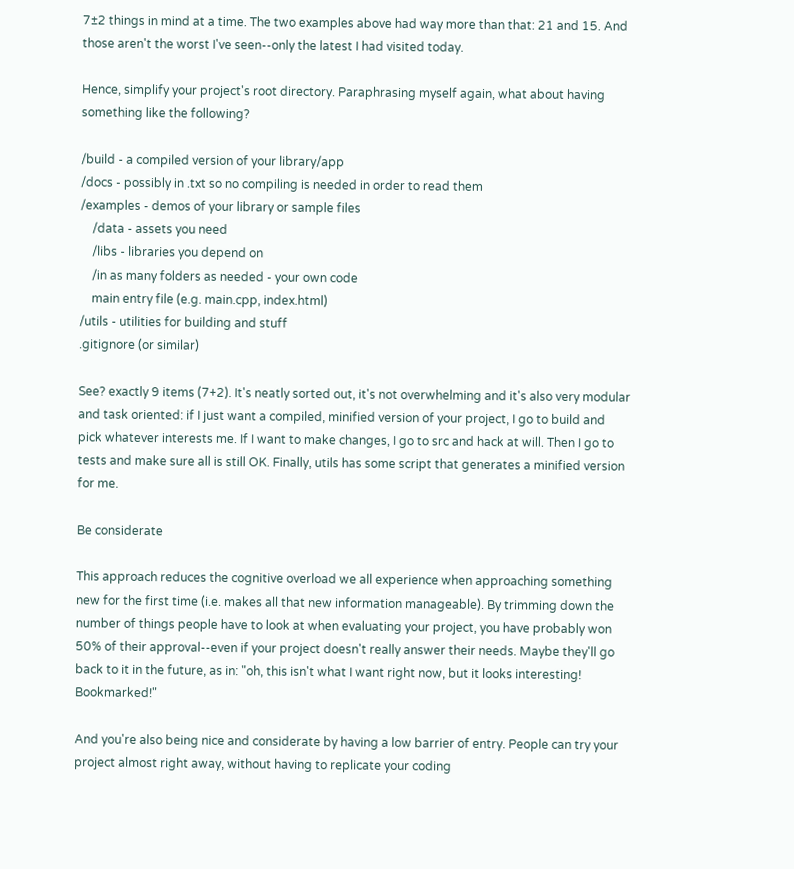7±2 things in mind at a time. The two examples above had way more than that: 21 and 15. And those aren't the worst I've seen--only the latest I had visited today.

Hence, simplify your project's root directory. Paraphrasing myself again, what about having something like the following?

/build - a compiled version of your library/app
/docs - possibly in .txt so no compiling is needed in order to read them
/examples - demos of your library or sample files
    /data - assets you need
    /libs - libraries you depend on
    /in as many folders as needed - your own code
    main entry file (e.g. main.cpp, index.html)
/utils - utilities for building and stuff
.gitignore (or similar)

See? exactly 9 items (7+2). It's neatly sorted out, it's not overwhelming and it's also very modular and task oriented: if I just want a compiled, minified version of your project, I go to build and pick whatever interests me. If I want to make changes, I go to src and hack at will. Then I go to tests and make sure all is still OK. Finally, utils has some script that generates a minified version for me.

Be considerate

This approach reduces the cognitive overload we all experience when approaching something new for the first time (i.e. makes all that new information manageable). By trimming down the number of things people have to look at when evaluating your project, you have probably won 50% of their approval--even if your project doesn't really answer their needs. Maybe they'll go back to it in the future, as in: "oh, this isn't what I want right now, but it looks interesting! Bookmarked!"

And you're also being nice and considerate by having a low barrier of entry. People can try your project almost right away, without having to replicate your coding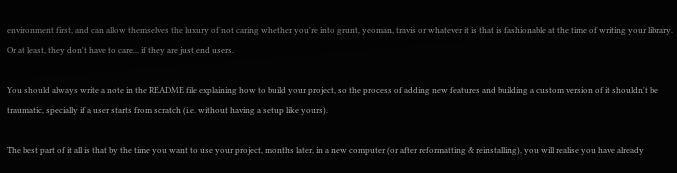environment first, and can allow themselves the luxury of not caring whether you're into grunt, yeoman, travis or whatever it is that is fashionable at the time of writing your library. Or at least, they don't have to care... if they are just end users.

You should always write a note in the README file explaining how to build your project, so the process of adding new features and building a custom version of it shouldn't be traumatic, specially if a user starts from scratch (i.e. without having a setup like yours).

The best part of it all is that by the time you want to use your project, months later, in a new computer (or after reformatting & reinstalling), you will realise you have already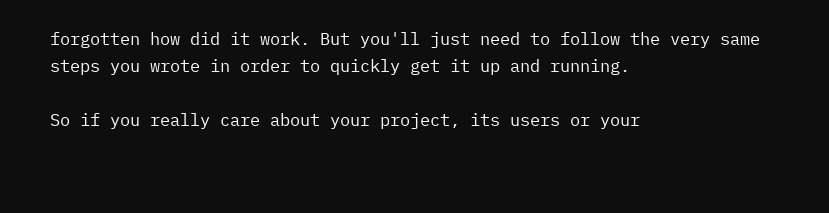forgotten how did it work. But you'll just need to follow the very same steps you wrote in order to quickly get it up and running.

So if you really care about your project, its users or your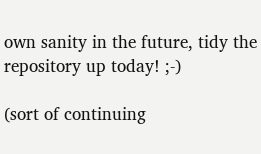own sanity in the future, tidy the repository up today! ;-)

(sort of continuing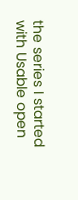the series I started with Usable open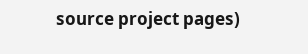source project pages)